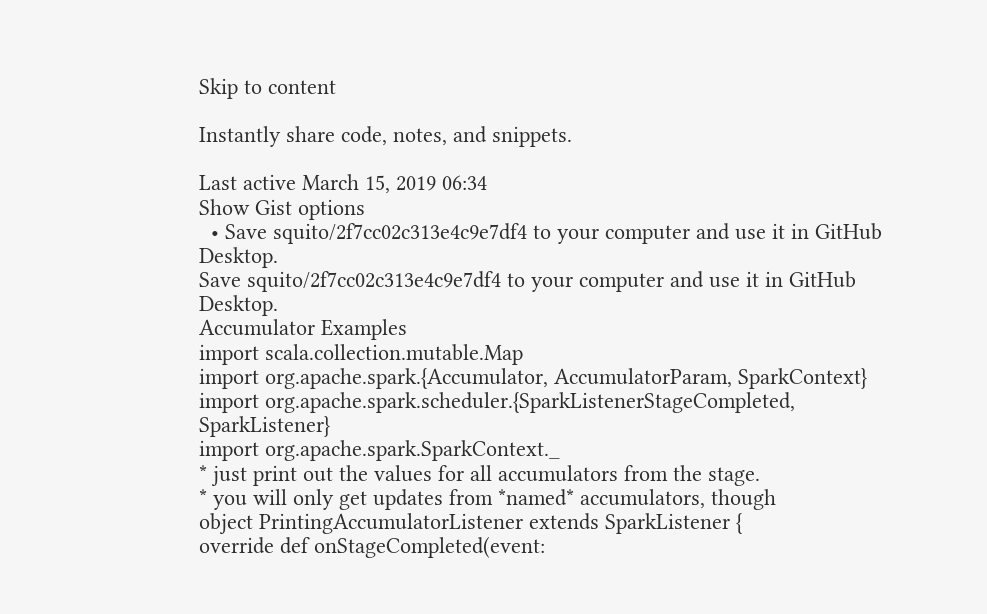Skip to content

Instantly share code, notes, and snippets.

Last active March 15, 2019 06:34
Show Gist options
  • Save squito/2f7cc02c313e4c9e7df4 to your computer and use it in GitHub Desktop.
Save squito/2f7cc02c313e4c9e7df4 to your computer and use it in GitHub Desktop.
Accumulator Examples
import scala.collection.mutable.Map
import org.apache.spark.{Accumulator, AccumulatorParam, SparkContext}
import org.apache.spark.scheduler.{SparkListenerStageCompleted, SparkListener}
import org.apache.spark.SparkContext._
* just print out the values for all accumulators from the stage.
* you will only get updates from *named* accumulators, though
object PrintingAccumulatorListener extends SparkListener {
override def onStageCompleted(event: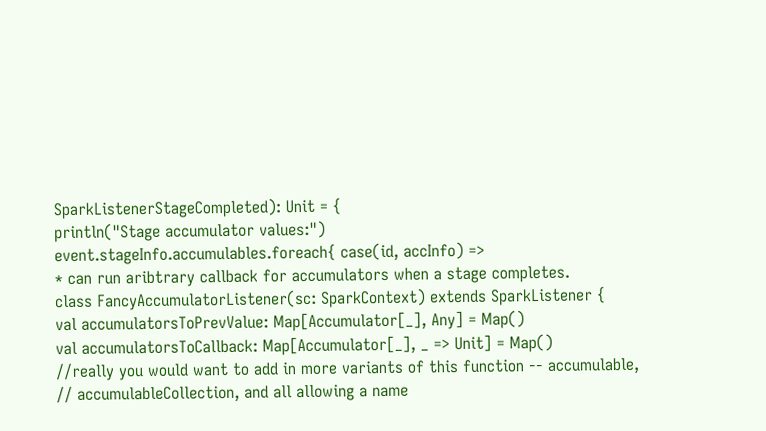SparkListenerStageCompleted): Unit = {
println("Stage accumulator values:")
event.stageInfo.accumulables.foreach{ case(id, accInfo) =>
* can run aribtrary callback for accumulators when a stage completes.
class FancyAccumulatorListener(sc: SparkContext) extends SparkListener {
val accumulatorsToPrevValue: Map[Accumulator[_], Any] = Map()
val accumulatorsToCallback: Map[Accumulator[_], _ => Unit] = Map()
//really you would want to add in more variants of this function -- accumulable,
// accumulableCollection, and all allowing a name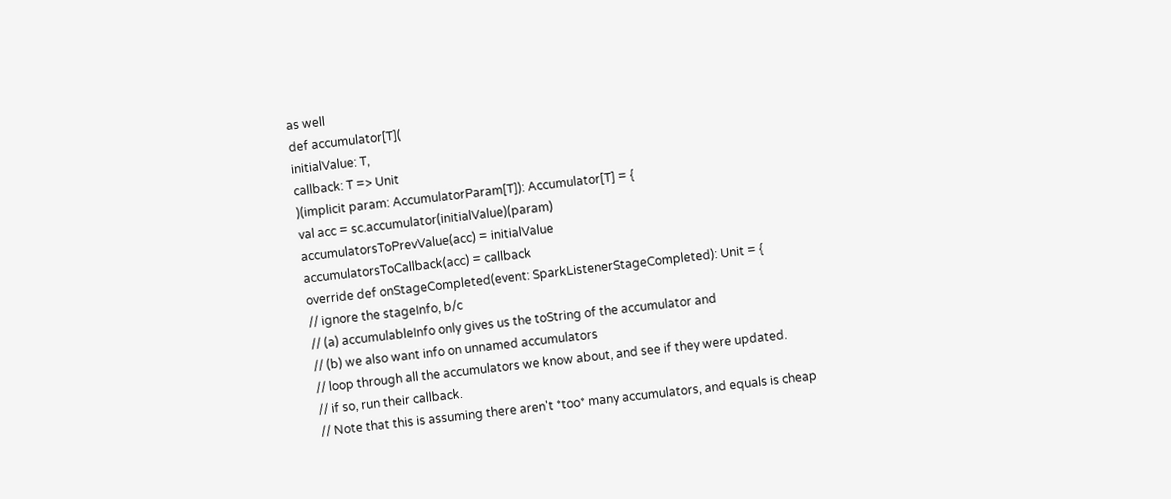as well
def accumulator[T](
initialValue: T,
callback: T => Unit
)(implicit param: AccumulatorParam[T]): Accumulator[T] = {
val acc = sc.accumulator(initialValue)(param)
accumulatorsToPrevValue(acc) = initialValue
accumulatorsToCallback(acc) = callback
override def onStageCompleted(event: SparkListenerStageCompleted): Unit = {
// ignore the stageInfo, b/c
// (a) accumulableInfo only gives us the toString of the accumulator and
// (b) we also want info on unnamed accumulators
// loop through all the accumulators we know about, and see if they were updated.
// if so, run their callback.
// Note that this is assuming there aren't *too* many accumulators, and equals is cheap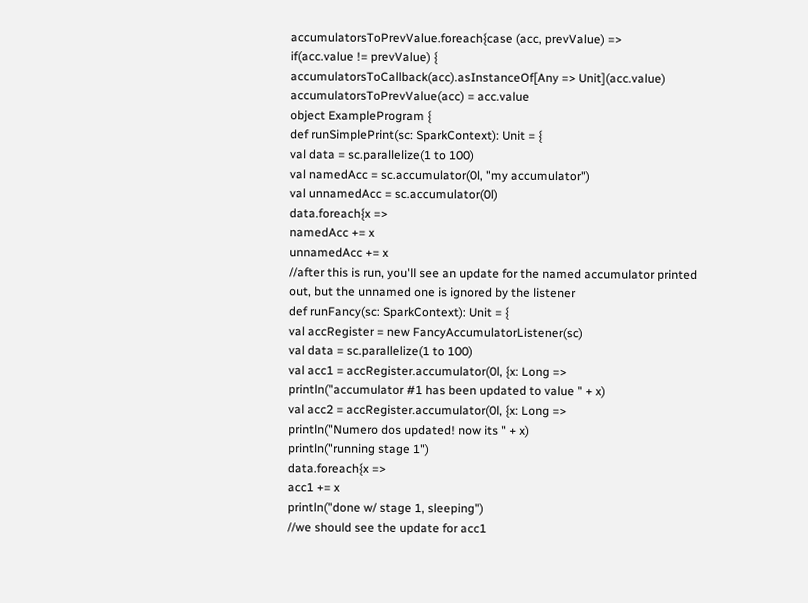accumulatorsToPrevValue.foreach{case (acc, prevValue) =>
if(acc.value != prevValue) {
accumulatorsToCallback(acc).asInstanceOf[Any => Unit](acc.value)
accumulatorsToPrevValue(acc) = acc.value
object ExampleProgram {
def runSimplePrint(sc: SparkContext): Unit = {
val data = sc.parallelize(1 to 100)
val namedAcc = sc.accumulator(0l, "my accumulator")
val unnamedAcc = sc.accumulator(0l)
data.foreach{x =>
namedAcc += x
unnamedAcc += x
//after this is run, you'll see an update for the named accumulator printed out, but the unnamed one is ignored by the listener
def runFancy(sc: SparkContext): Unit = {
val accRegister = new FancyAccumulatorListener(sc)
val data = sc.parallelize(1 to 100)
val acc1 = accRegister.accumulator(0l, {x: Long =>
println("accumulator #1 has been updated to value " + x)
val acc2 = accRegister.accumulator(0l, {x: Long =>
println("Numero dos updated! now its " + x)
println("running stage 1")
data.foreach{x =>
acc1 += x
println("done w/ stage 1, sleeping")
//we should see the update for acc1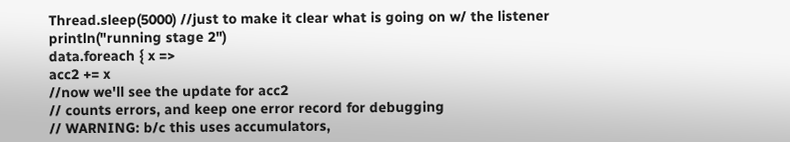Thread.sleep(5000) //just to make it clear what is going on w/ the listener
println("running stage 2")
data.foreach { x =>
acc2 += x
//now we'll see the update for acc2
// counts errors, and keep one error record for debugging
// WARNING: b/c this uses accumulators,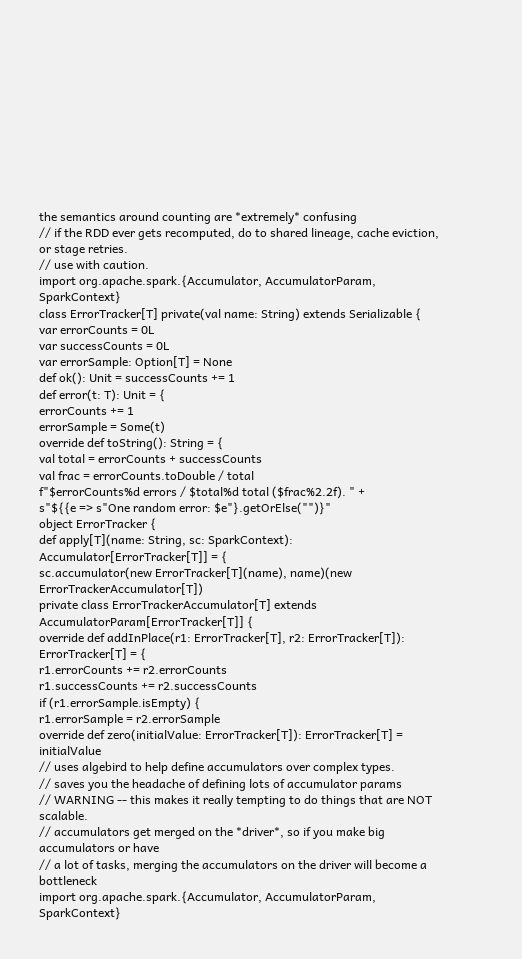the semantics around counting are *extremely* confusing
// if the RDD ever gets recomputed, do to shared lineage, cache eviction, or stage retries.
// use with caution.
import org.apache.spark.{Accumulator, AccumulatorParam, SparkContext}
class ErrorTracker[T] private(val name: String) extends Serializable {
var errorCounts = 0L
var successCounts = 0L
var errorSample: Option[T] = None
def ok(): Unit = successCounts += 1
def error(t: T): Unit = {
errorCounts += 1
errorSample = Some(t)
override def toString(): String = {
val total = errorCounts + successCounts
val frac = errorCounts.toDouble / total
f"$errorCounts%d errors / $total%d total ($frac%2.2f). " +
s"${{e => s"One random error: $e"}.getOrElse("")}"
object ErrorTracker {
def apply[T](name: String, sc: SparkContext): Accumulator[ErrorTracker[T]] = {
sc.accumulator(new ErrorTracker[T](name), name)(new ErrorTrackerAccumulator[T])
private class ErrorTrackerAccumulator[T] extends AccumulatorParam[ErrorTracker[T]] {
override def addInPlace(r1: ErrorTracker[T], r2: ErrorTracker[T]): ErrorTracker[T] = {
r1.errorCounts += r2.errorCounts
r1.successCounts += r2.successCounts
if (r1.errorSample.isEmpty) {
r1.errorSample = r2.errorSample
override def zero(initialValue: ErrorTracker[T]): ErrorTracker[T] = initialValue
// uses algebird to help define accumulators over complex types.
// saves you the headache of defining lots of accumulator params
// WARNING -- this makes it really tempting to do things that are NOT scalable.
// accumulators get merged on the *driver*, so if you make big accumulators or have
// a lot of tasks, merging the accumulators on the driver will become a bottleneck
import org.apache.spark.{Accumulator, AccumulatorParam, SparkContext}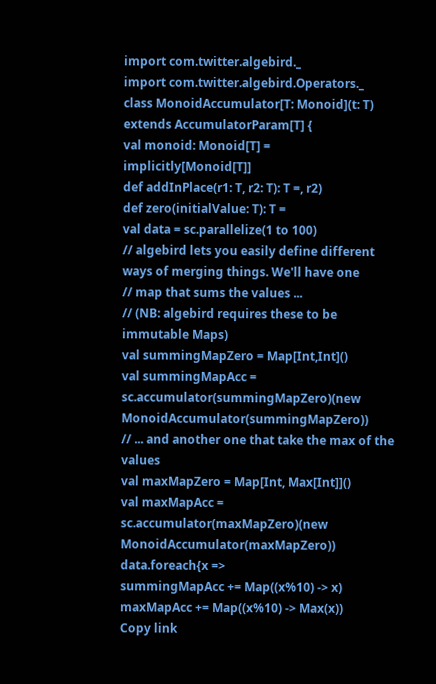import com.twitter.algebird._
import com.twitter.algebird.Operators._
class MonoidAccumulator[T: Monoid](t: T) extends AccumulatorParam[T] {
val monoid: Monoid[T] = implicitly[Monoid[T]]
def addInPlace(r1: T, r2: T): T =, r2)
def zero(initialValue: T): T =
val data = sc.parallelize(1 to 100)
// algebird lets you easily define different ways of merging things. We'll have one
// map that sums the values ...
// (NB: algebird requires these to be immutable Maps)
val summingMapZero = Map[Int,Int]()
val summingMapAcc = sc.accumulator(summingMapZero)(new MonoidAccumulator(summingMapZero))
// ... and another one that take the max of the values
val maxMapZero = Map[Int, Max[Int]]()
val maxMapAcc = sc.accumulator(maxMapZero)(new MonoidAccumulator(maxMapZero))
data.foreach{x =>
summingMapAcc += Map((x%10) -> x)
maxMapAcc += Map((x%10) -> Max(x))
Copy link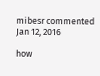mibesr commented Jan 12, 2016

how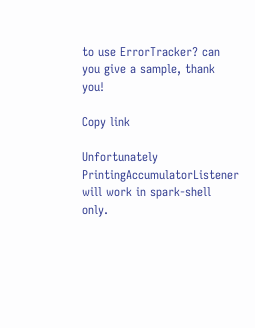to use ErrorTracker? can you give a sample, thank you!

Copy link

Unfortunately PrintingAccumulatorListener will work in spark-shell only.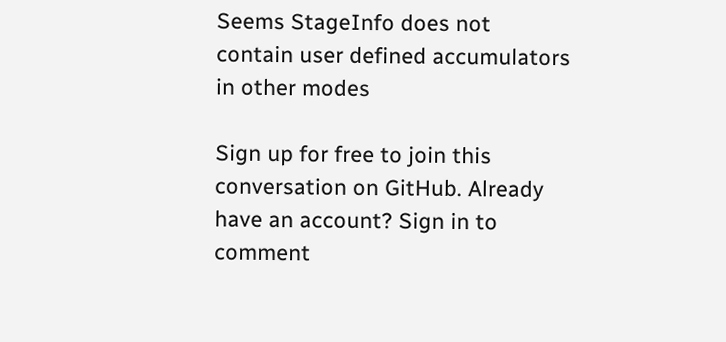Seems StageInfo does not contain user defined accumulators in other modes

Sign up for free to join this conversation on GitHub. Already have an account? Sign in to comment